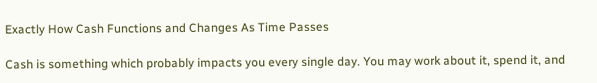Exactly How Cash Functions and Changes As Time Passes

Cash is something which probably impacts you every single day. You may work about it, spend it, and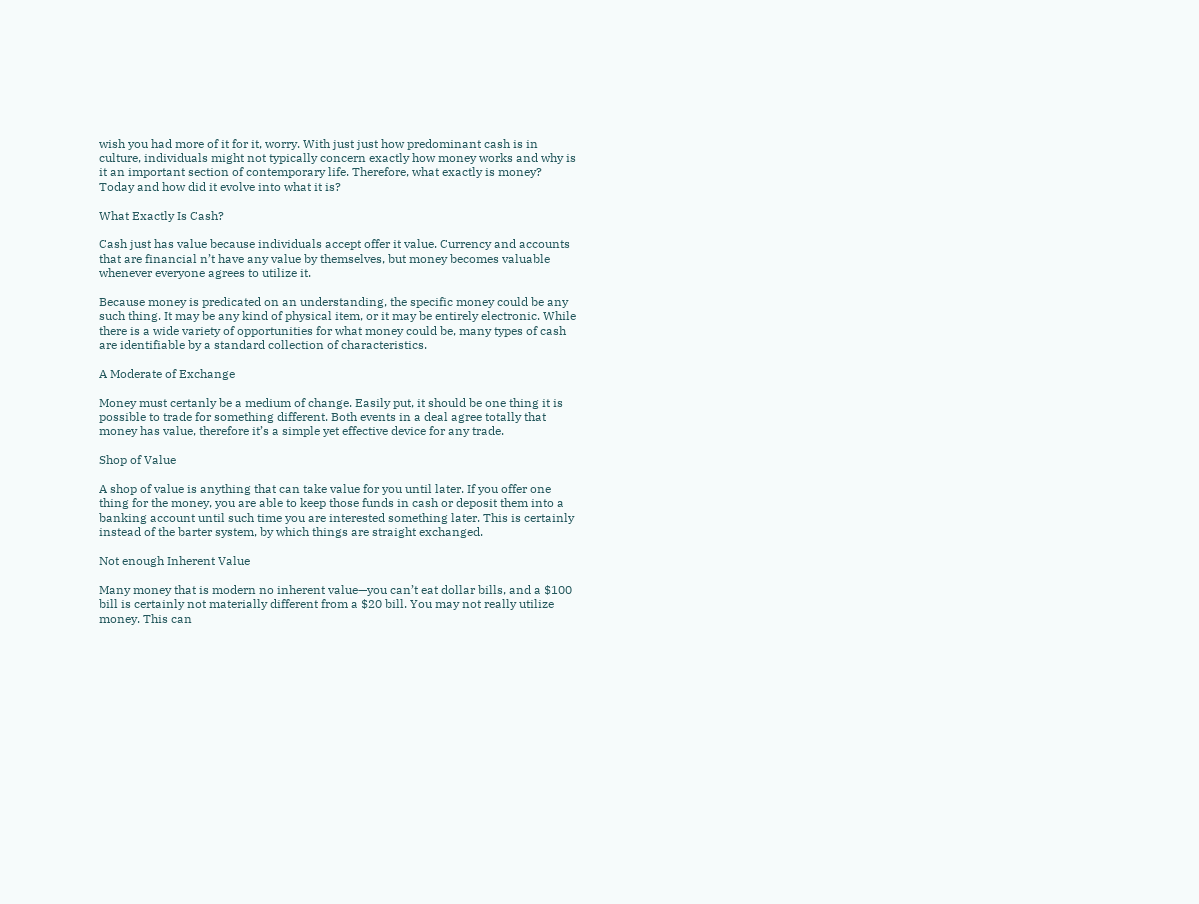wish you had more of it for it, worry. With just just how predominant cash is in culture, individuals might not typically concern exactly how money works and why is it an important section of contemporary life. Therefore, what exactly is money? Today and how did it evolve into what it is?

What Exactly Is Cash?

Cash just has value because individuals accept offer it value. Currency and accounts that are financial n’t have any value by themselves, but money becomes valuable whenever everyone agrees to utilize it.

Because money is predicated on an understanding, the specific money could be any such thing. It may be any kind of physical item, or it may be entirely electronic. While there is a wide variety of opportunities for what money could be, many types of cash are identifiable by a standard collection of characteristics.

A Moderate of Exchange

Money must certanly be a medium of change. Easily put, it should be one thing it is possible to trade for something different. Both events in a deal agree totally that money has value, therefore it’s a simple yet effective device for any trade.

Shop of Value

A shop of value is anything that can take value for you until later. If you offer one thing for the money, you are able to keep those funds in cash or deposit them into a banking account until such time you are interested something later. This is certainly instead of the barter system, by which things are straight exchanged.

Not enough Inherent Value

Many money that is modern no inherent value—you can’t eat dollar bills, and a $100 bill is certainly not materially different from a $20 bill. You may not really utilize money. This can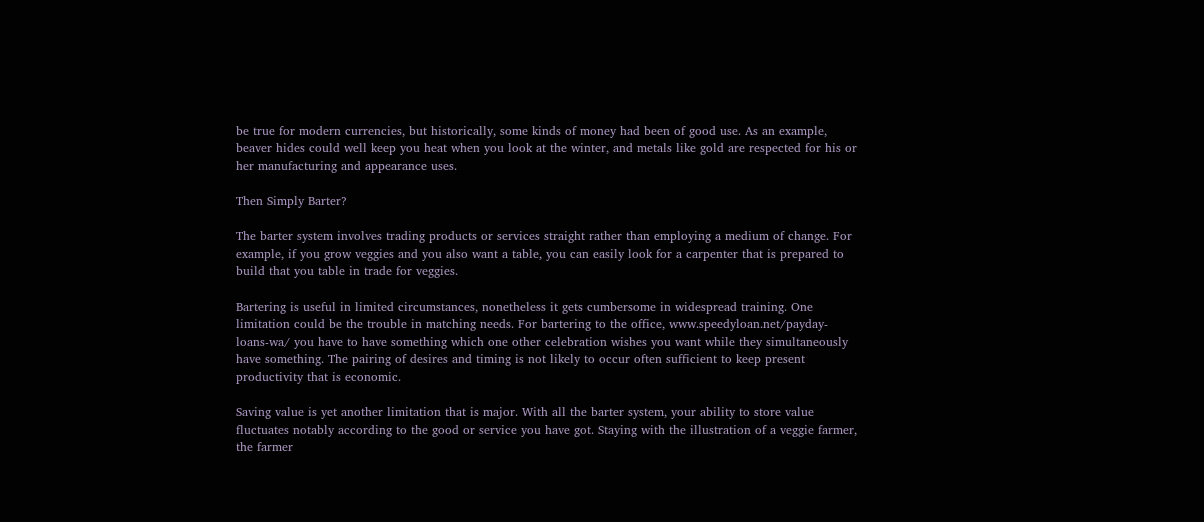be true for modern currencies, but historically, some kinds of money had been of good use. As an example, beaver hides could well keep you heat when you look at the winter, and metals like gold are respected for his or her manufacturing and appearance uses.

Then Simply Barter?

The barter system involves trading products or services straight rather than employing a medium of change. For example, if you grow veggies and you also want a table, you can easily look for a carpenter that is prepared to build that you table in trade for veggies.

Bartering is useful in limited circumstances, nonetheless it gets cumbersome in widespread training. One limitation could be the trouble in matching needs. For bartering to the office, www.speedyloan.net/payday-loans-wa/ you have to have something which one other celebration wishes you want while they simultaneously have something. The pairing of desires and timing is not likely to occur often sufficient to keep present productivity that is economic.

Saving value is yet another limitation that is major. With all the barter system, your ability to store value fluctuates notably according to the good or service you have got. Staying with the illustration of a veggie farmer, the farmer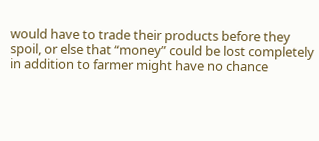would have to trade their products before they spoil, or else that “money” could be lost completely in addition to farmer might have no chance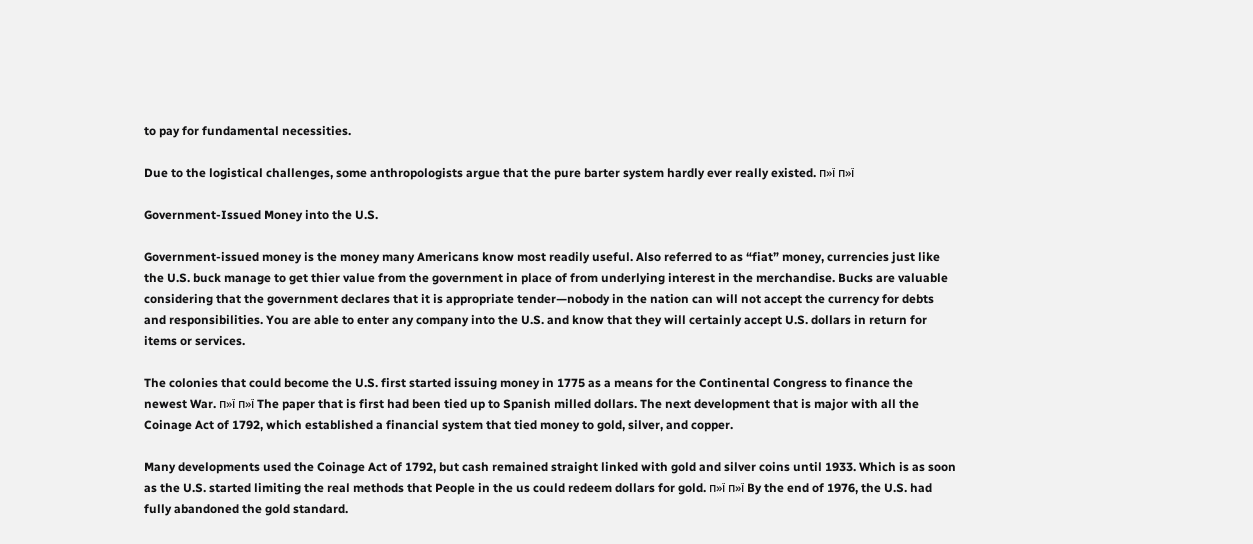to pay for fundamental necessities.

Due to the logistical challenges, some anthropologists argue that the pure barter system hardly ever really existed. п»ї п»ї

Government-Issued Money into the U.S.

Government-issued money is the money many Americans know most readily useful. Also referred to as “fiat” money, currencies just like the U.S. buck manage to get thier value from the government in place of from underlying interest in the merchandise. Bucks are valuable considering that the government declares that it is appropriate tender—nobody in the nation can will not accept the currency for debts and responsibilities. You are able to enter any company into the U.S. and know that they will certainly accept U.S. dollars in return for items or services.

The colonies that could become the U.S. first started issuing money in 1775 as a means for the Continental Congress to finance the newest War. п»ї п»ї The paper that is first had been tied up to Spanish milled dollars. The next development that is major with all the Coinage Act of 1792, which established a financial system that tied money to gold, silver, and copper.

Many developments used the Coinage Act of 1792, but cash remained straight linked with gold and silver coins until 1933. Which is as soon as the U.S. started limiting the real methods that People in the us could redeem dollars for gold. п»ї п»ї By the end of 1976, the U.S. had fully abandoned the gold standard.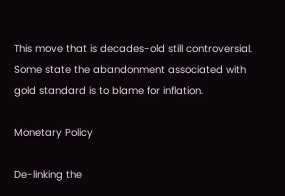This move that is decades-old still controversial. Some state the abandonment associated with gold standard is to blame for inflation.

Monetary Policy

De-linking the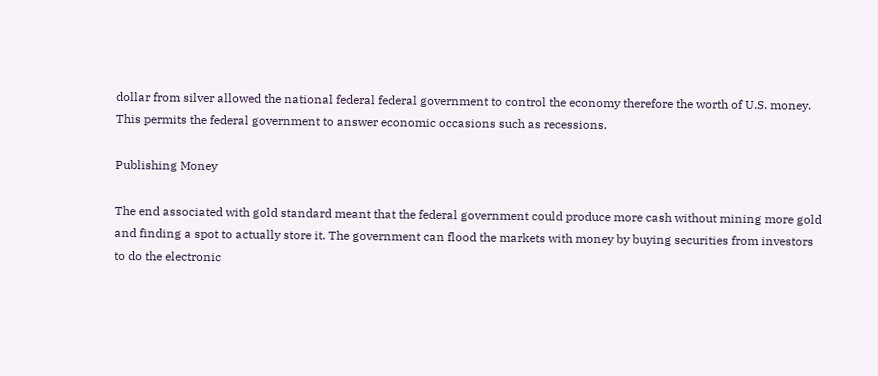dollar from silver allowed the national federal federal government to control the economy therefore the worth of U.S. money. This permits the federal government to answer economic occasions such as recessions.

Publishing Money

The end associated with gold standard meant that the federal government could produce more cash without mining more gold and finding a spot to actually store it. The government can flood the markets with money by buying securities from investors to do the electronic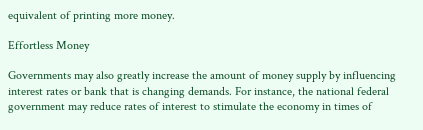equivalent of printing more money.

Effortless Money

Governments may also greatly increase the amount of money supply by influencing interest rates or bank that is changing demands. For instance, the national federal government may reduce rates of interest to stimulate the economy in times of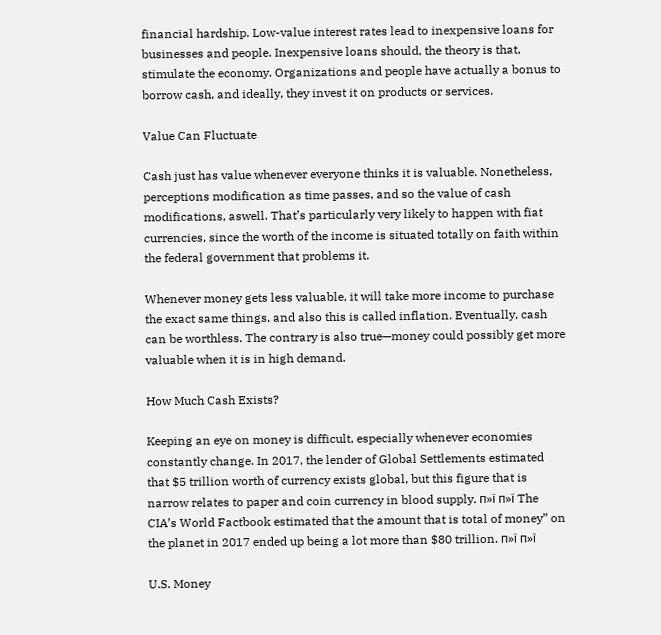financial hardship. Low-value interest rates lead to inexpensive loans for businesses and people. Inexpensive loans should, the theory is that, stimulate the economy. Organizations and people have actually a bonus to borrow cash, and ideally, they invest it on products or services.

Value Can Fluctuate

Cash just has value whenever everyone thinks it is valuable. Nonetheless, perceptions modification as time passes, and so the value of cash modifications, aswell. That’s particularly very likely to happen with fiat currencies, since the worth of the income is situated totally on faith within the federal government that problems it.

Whenever money gets less valuable, it will take more income to purchase the exact same things, and also this is called inflation. Eventually, cash can be worthless. The contrary is also true—money could possibly get more valuable when it is in high demand.

How Much Cash Exists?

Keeping an eye on money is difficult, especially whenever economies constantly change. In 2017, the lender of Global Settlements estimated that $5 trillion worth of currency exists global, but this figure that is narrow relates to paper and coin currency in blood supply. п»ї п»ї The CIA’s World Factbook estimated that the amount that is total of money” on the planet in 2017 ended up being a lot more than $80 trillion. п»ї п»ї

U.S. Money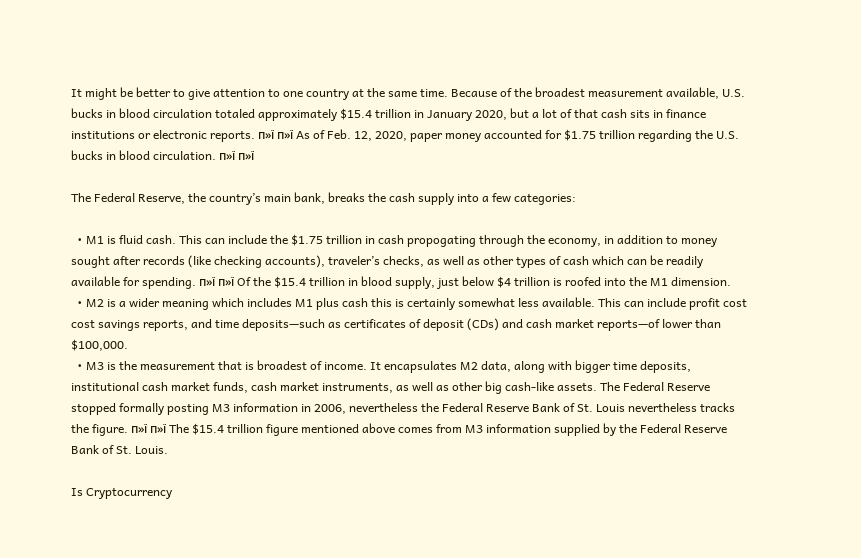It might be better to give attention to one country at the same time. Because of the broadest measurement available, U.S. bucks in blood circulation totaled approximately $15.4 trillion in January 2020, but a lot of that cash sits in finance institutions or electronic reports. п»ї п»ї As of Feb. 12, 2020, paper money accounted for $1.75 trillion regarding the U.S. bucks in blood circulation. п»ї п»ї

The Federal Reserve, the country’s main bank, breaks the cash supply into a few categories:

  • M1 is fluid cash. This can include the $1.75 trillion in cash propogating through the economy, in addition to money sought after records (like checking accounts), traveler’s checks, as well as other types of cash which can be readily available for spending. п»ї п»ї Of the $15.4 trillion in blood supply, just below $4 trillion is roofed into the M1 dimension.
  • M2 is a wider meaning which includes M1 plus cash this is certainly somewhat less available. This can include profit cost cost savings reports, and time deposits—such as certificates of deposit (CDs) and cash market reports—of lower than $100,000.
  • M3 is the measurement that is broadest of income. It encapsulates M2 data, along with bigger time deposits, institutional cash market funds, cash market instruments, as well as other big cash-like assets. The Federal Reserve stopped formally posting M3 information in 2006, nevertheless the Federal Reserve Bank of St. Louis nevertheless tracks the figure. п»ї п»ї The $15.4 trillion figure mentioned above comes from M3 information supplied by the Federal Reserve Bank of St. Louis.

Is Cryptocurrency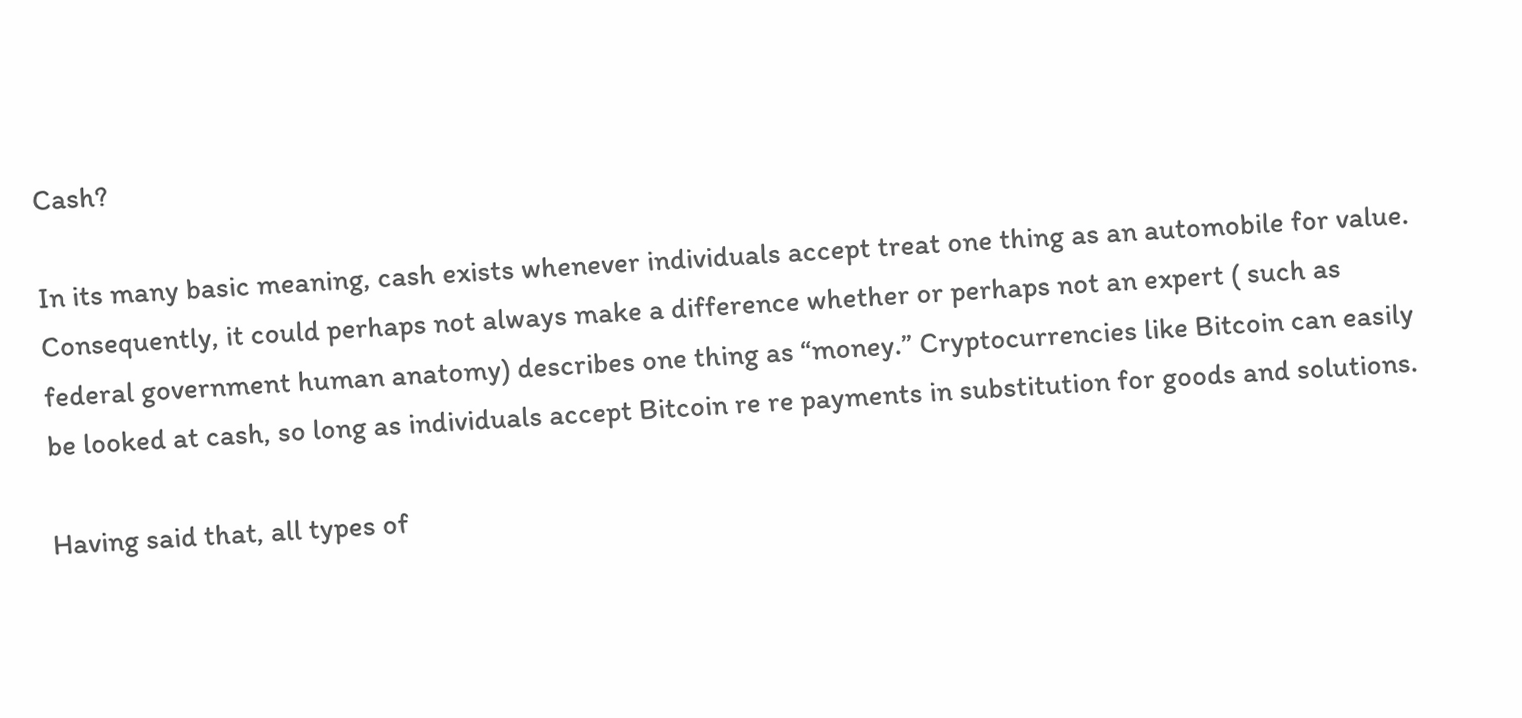Cash?

In its many basic meaning, cash exists whenever individuals accept treat one thing as an automobile for value. Consequently, it could perhaps not always make a difference whether or perhaps not an expert ( such as federal government human anatomy) describes one thing as “money.” Cryptocurrencies like Bitcoin can easily be looked at cash, so long as individuals accept Bitcoin re re payments in substitution for goods and solutions.

Having said that, all types of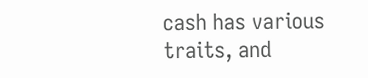cash has various traits, and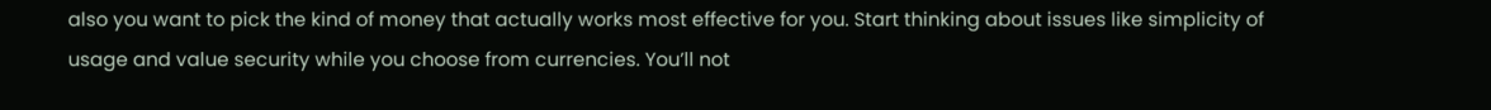also you want to pick the kind of money that actually works most effective for you. Start thinking about issues like simplicity of usage and value security while you choose from currencies. You’ll not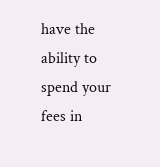have the ability to spend your fees in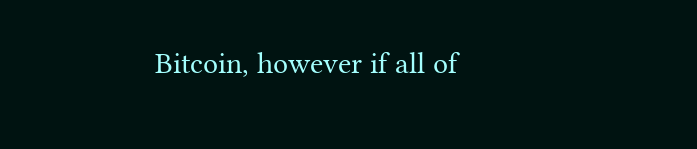Bitcoin, however if all of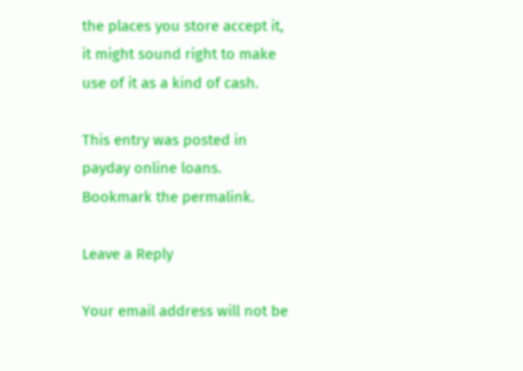the places you store accept it, it might sound right to make use of it as a kind of cash.

This entry was posted in payday online loans. Bookmark the permalink.

Leave a Reply

Your email address will not be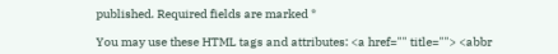published. Required fields are marked *

You may use these HTML tags and attributes: <a href="" title=""> <abbr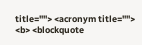title=""> <acronym title=""> <b> <blockquote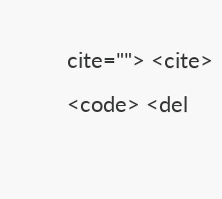cite=""> <cite> <code> <del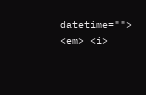datetime=""> <em> <i>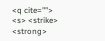<q cite=""> <s> <strike> <strong>